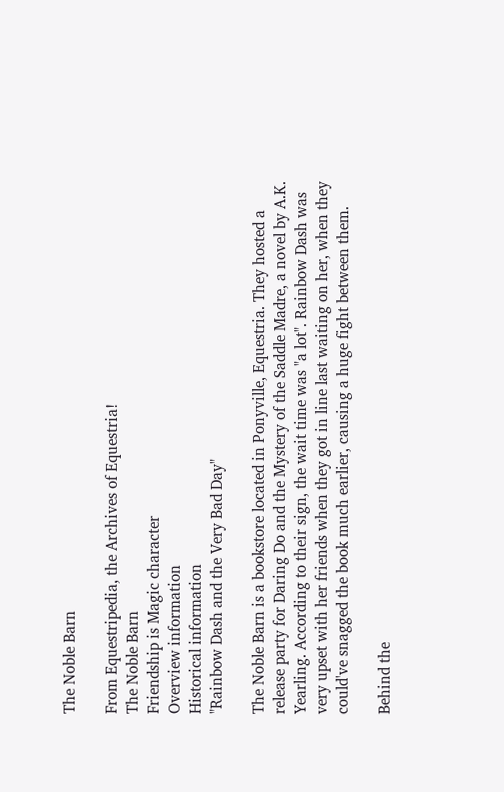The Noble Barn

From Equestripedia, the Archives of Equestria!
The Noble Barn
Friendship is Magic character
Overview information
Historical information
"Rainbow Dash and the Very Bad Day"

The Noble Barn is a bookstore located in Ponyville, Equestria. They hosted a release party for Daring Do and the Mystery of the Saddle Madre, a novel by A.K. Yearling. According to their sign, the wait time was "a lot". Rainbow Dash was very upset with her friends when they got in line last waiting on her, when they could've snagged the book much earlier, causing a huge fight between them.

Behind the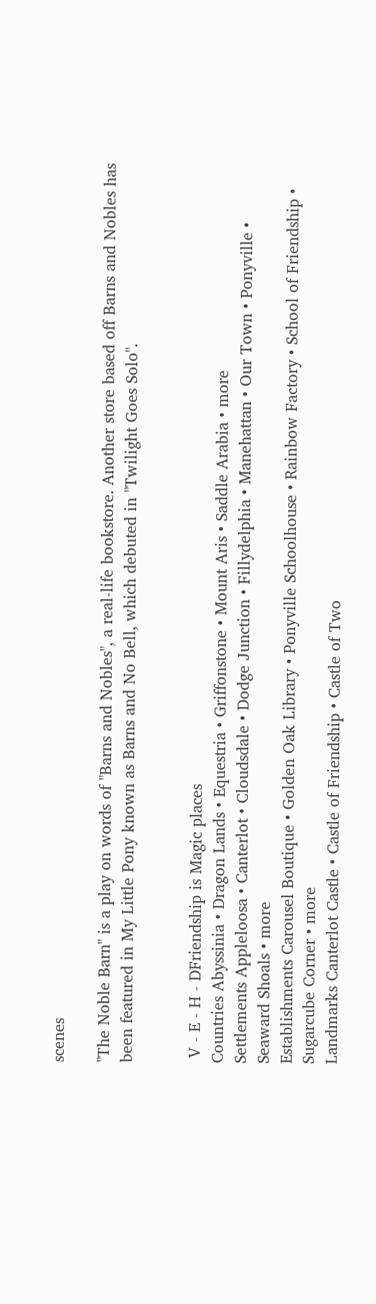scenes

"The Noble Barn" is a play on words of "Barns and Nobles", a real-life bookstore. Another store based off Barns and Nobles has been featured in My Little Pony known as Barns and No Bell, which debuted in "Twilight Goes Solo".


 V - E - H - DFriendship is Magic places
Countries Abyssinia • Dragon Lands • Equestria • Griffonstone • Mount Aris • Saddle Arabia • more
Settlements Appleloosa • Canterlot • Cloudsdale • Dodge Junction • Fillydelphia • Manehattan • Our Town • Ponyville • Seaward Shoals • more
Establishments Carousel Boutique • Golden Oak Library • Ponyville Schoolhouse • Rainbow Factory • School of Friendship • Sugarcube Corner • more
Landmarks Canterlot Castle • Castle of Friendship • Castle of Two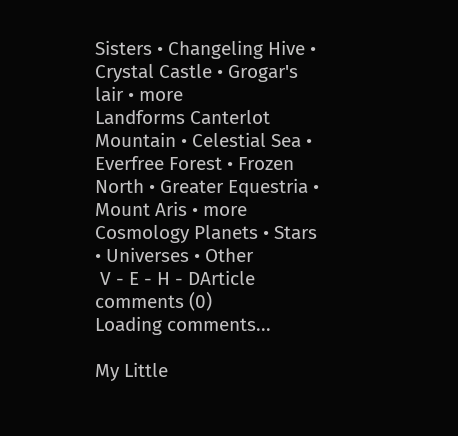Sisters • Changeling Hive • Crystal Castle • Grogar's lair • more
Landforms Canterlot Mountain • Celestial Sea • Everfree Forest • Frozen North • Greater Equestria • Mount Aris • more
Cosmology Planets • Stars • Universes • Other
 V - E - H - DArticle comments (0)
Loading comments...

My Little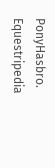PonyHasbro. Equestripedia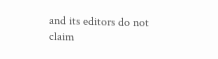and its editors do not claim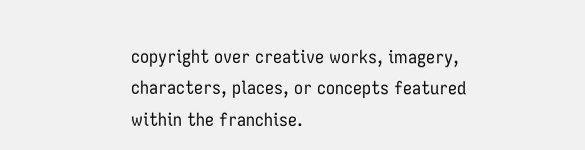copyright over creative works, imagery, characters, places, or concepts featured within the franchise.